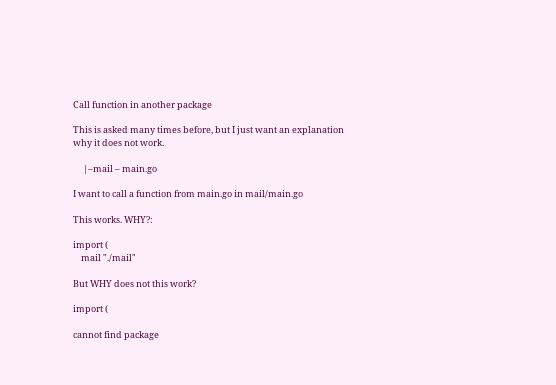Call function in another package

This is asked many times before, but I just want an explanation why it does not work.

     |–mail – main.go

I want to call a function from main.go in mail/main.go

This works. WHY?:

import (
    mail "./mail"

But WHY does not this work?

import (

cannot find package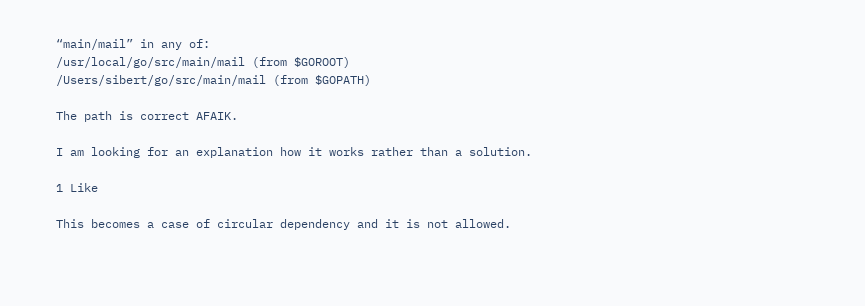“main/mail” in any of:
/usr/local/go/src/main/mail (from $GOROOT)
/Users/sibert/go/src/main/mail (from $GOPATH)

The path is correct AFAIK.

I am looking for an explanation how it works rather than a solution.

1 Like

This becomes a case of circular dependency and it is not allowed.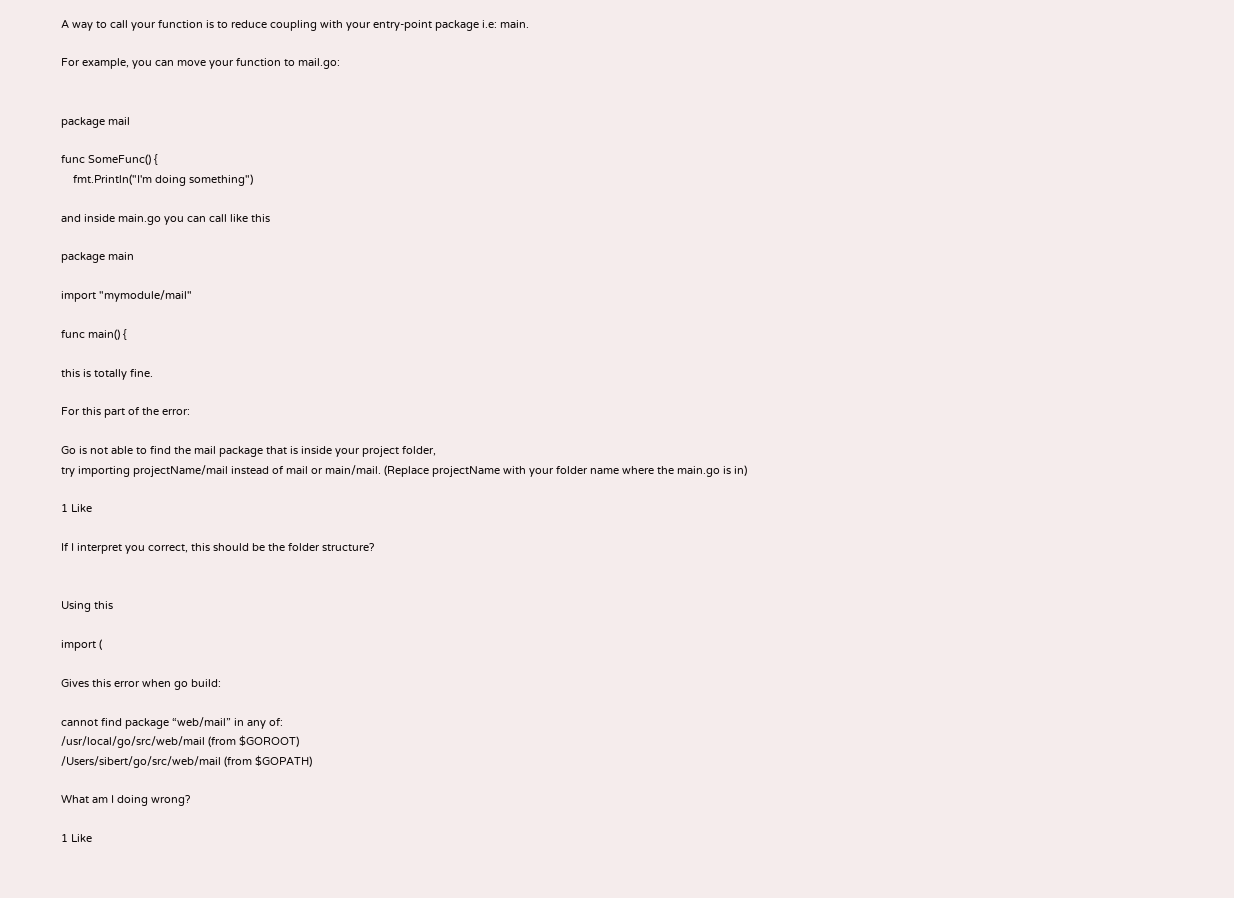A way to call your function is to reduce coupling with your entry-point package i.e: main.

For example, you can move your function to mail.go:


package mail

func SomeFunc() {
    fmt.Println("I'm doing something")

and inside main.go you can call like this

package main

import "mymodule/mail"

func main() {

this is totally fine.

For this part of the error:

Go is not able to find the mail package that is inside your project folder,
try importing projectName/mail instead of mail or main/mail. (Replace projectName with your folder name where the main.go is in)

1 Like

If I interpret you correct, this should be the folder structure?


Using this

import (

Gives this error when go build:

cannot find package “web/mail” in any of:
/usr/local/go/src/web/mail (from $GOROOT)
/Users/sibert/go/src/web/mail (from $GOPATH)

What am I doing wrong?

1 Like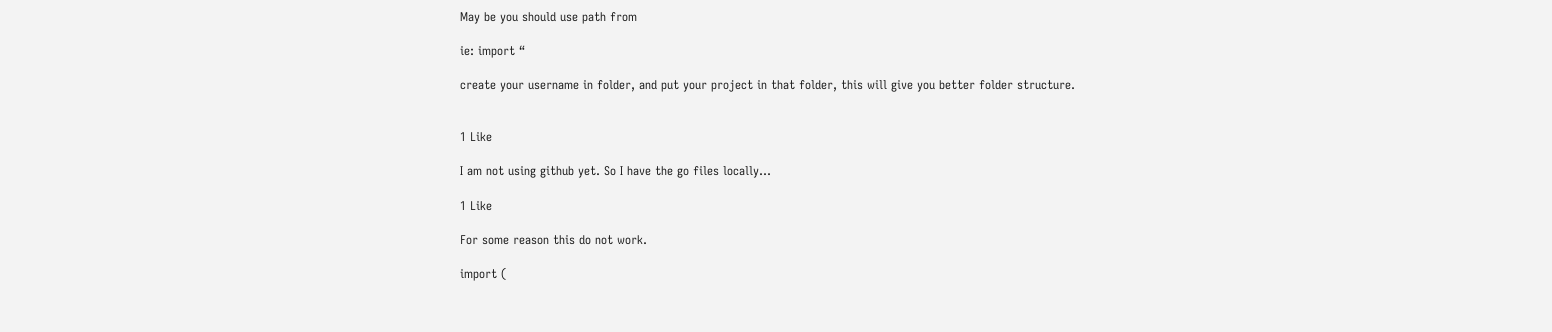May be you should use path from

ie: import “

create your username in folder, and put your project in that folder, this will give you better folder structure.


1 Like

I am not using github yet. So I have the go files locally…

1 Like

For some reason this do not work.

import (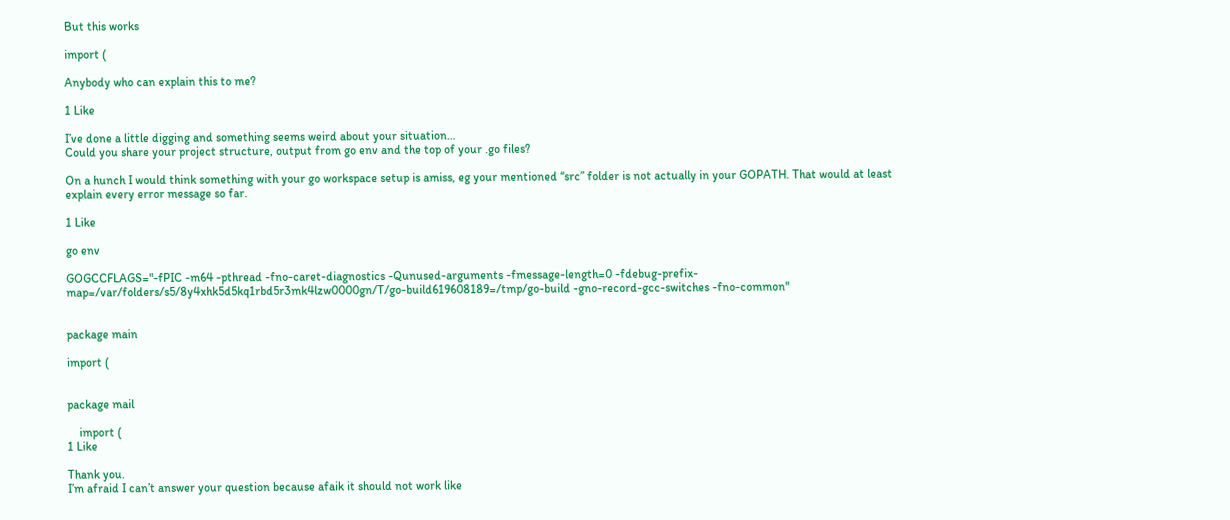But this works

import (

Anybody who can explain this to me?

1 Like

I’ve done a little digging and something seems weird about your situation…
Could you share your project structure, output from go env and the top of your .go files?

On a hunch I would think something with your go workspace setup is amiss, eg your mentioned “src” folder is not actually in your GOPATH. That would at least explain every error message so far.

1 Like

go env

GOGCCFLAGS="-fPIC -m64 -pthread -fno-caret-diagnostics -Qunused-arguments -fmessage-length=0 -fdebug-prefix-map=/var/folders/s5/8y4xhk5d5kq1rbd5r3mk4lzw0000gn/T/go-build619608189=/tmp/go-build -gno-record-gcc-switches -fno-common"


package main

import (


package mail

    import (
1 Like

Thank you.
I’m afraid I can’t answer your question because afaik it should not work like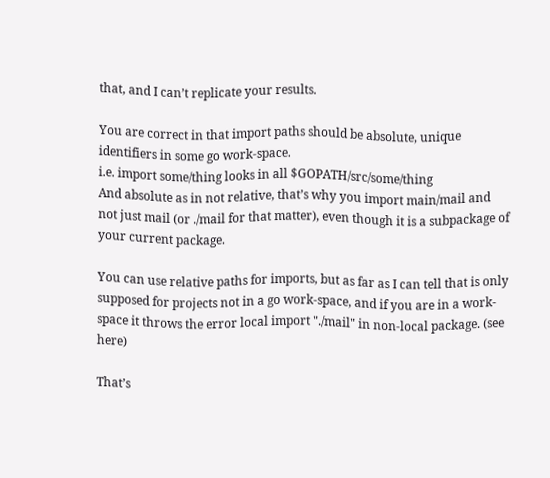that, and I can’t replicate your results.

You are correct in that import paths should be absolute, unique identifiers in some go work-space.
i.e. import some/thing looks in all $GOPATH/src/some/thing
And absolute as in not relative, that’s why you import main/mail and not just mail (or ./mail for that matter), even though it is a subpackage of your current package.

You can use relative paths for imports, but as far as I can tell that is only supposed for projects not in a go work-space, and if you are in a work-space it throws the error local import "./mail" in non-local package. (see here)

That’s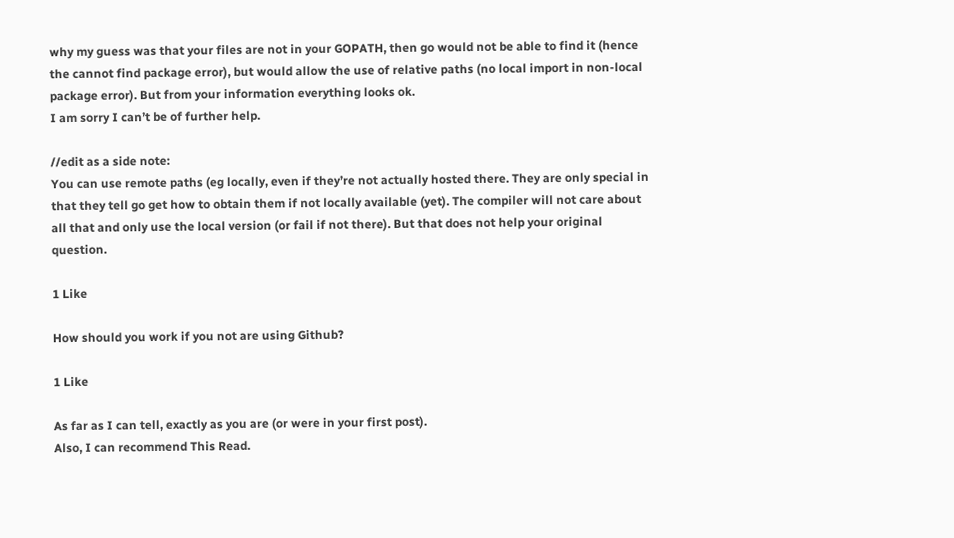why my guess was that your files are not in your GOPATH, then go would not be able to find it (hence the cannot find package error), but would allow the use of relative paths (no local import in non-local package error). But from your information everything looks ok.
I am sorry I can’t be of further help.

//edit as a side note:
You can use remote paths (eg locally, even if they’re not actually hosted there. They are only special in that they tell go get how to obtain them if not locally available (yet). The compiler will not care about all that and only use the local version (or fail if not there). But that does not help your original question.

1 Like

How should you work if you not are using Github?

1 Like

As far as I can tell, exactly as you are (or were in your first post).
Also, I can recommend This Read.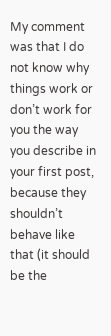My comment was that I do not know why things work or don’t work for you the way you describe in your first post, because they shouldn’t behave like that (it should be the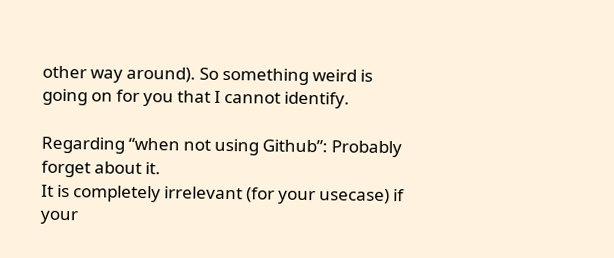other way around). So something weird is going on for you that I cannot identify.

Regarding “when not using Github”: Probably forget about it.
It is completely irrelevant (for your usecase) if your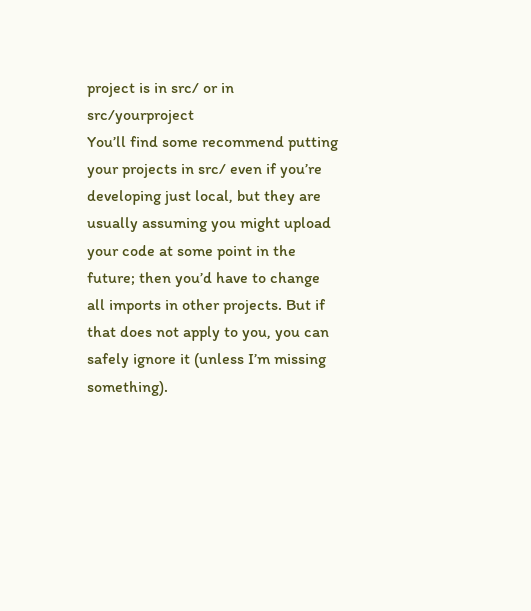project is in src/ or in src/yourproject
You’ll find some recommend putting your projects in src/ even if you’re developing just local, but they are usually assuming you might upload your code at some point in the future; then you’d have to change all imports in other projects. But if that does not apply to you, you can safely ignore it (unless I’m missing something).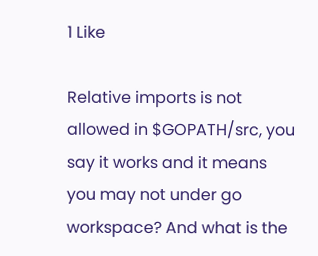1 Like

Relative imports is not allowed in $GOPATH/src, you say it works and it means you may not under go workspace? And what is the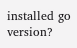installed go version?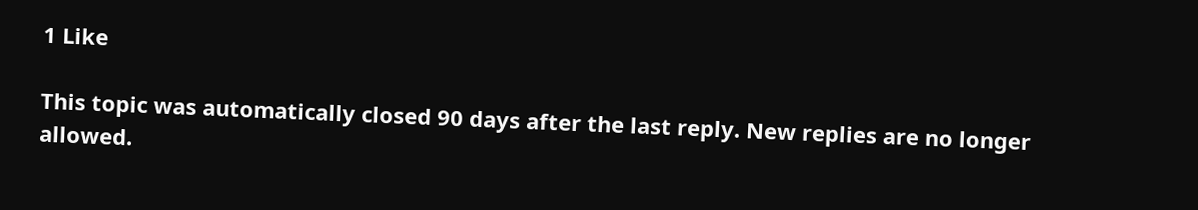1 Like

This topic was automatically closed 90 days after the last reply. New replies are no longer allowed.